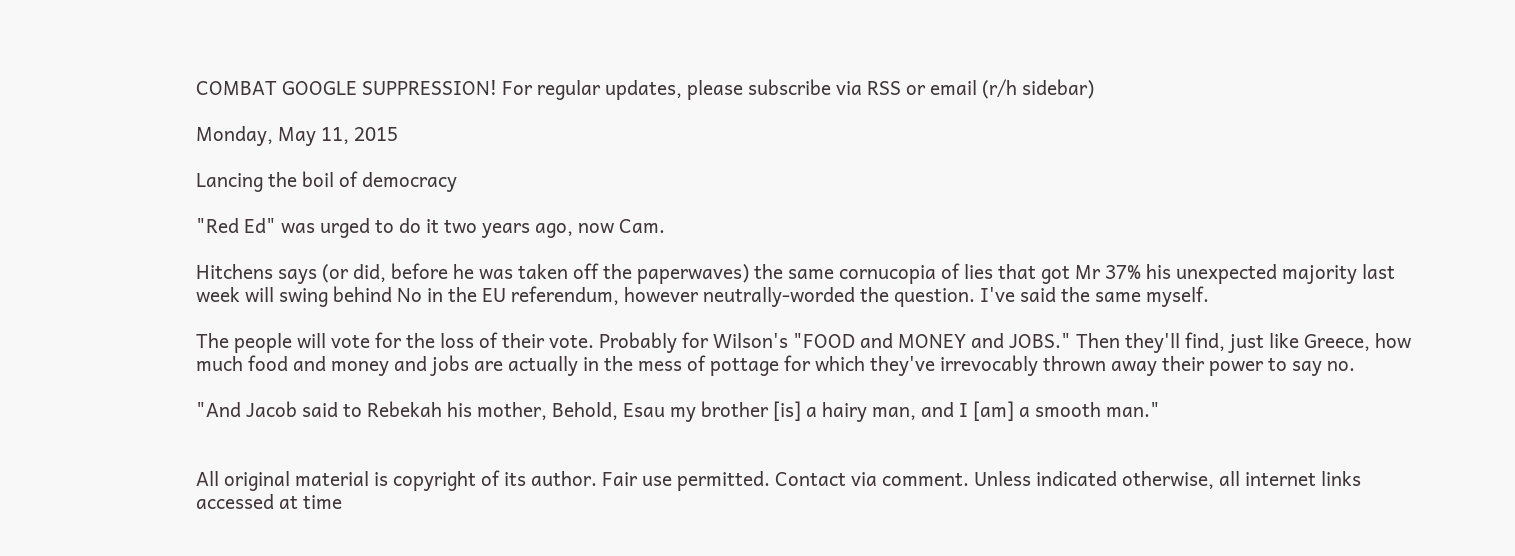COMBAT GOOGLE SUPPRESSION! For regular updates, please subscribe via RSS or email (r/h sidebar)

Monday, May 11, 2015

Lancing the boil of democracy

"Red Ed" was urged to do it two years ago, now Cam.

Hitchens says (or did, before he was taken off the paperwaves) the same cornucopia of lies that got Mr 37% his unexpected majority last week will swing behind No in the EU referendum, however neutrally-worded the question. I've said the same myself.

The people will vote for the loss of their vote. Probably for Wilson's "FOOD and MONEY and JOBS." Then they'll find, just like Greece, how much food and money and jobs are actually in the mess of pottage for which they've irrevocably thrown away their power to say no.

"And Jacob said to Rebekah his mother, Behold, Esau my brother [is] a hairy man, and I [am] a smooth man."


All original material is copyright of its author. Fair use permitted. Contact via comment. Unless indicated otherwise, all internet links accessed at time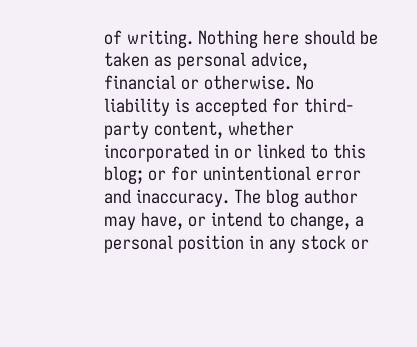of writing. Nothing here should be taken as personal advice, financial or otherwise. No liability is accepted for third-party content, whether incorporated in or linked to this blog; or for unintentional error and inaccuracy. The blog author may have, or intend to change, a personal position in any stock or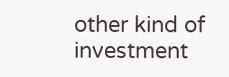other kind of investment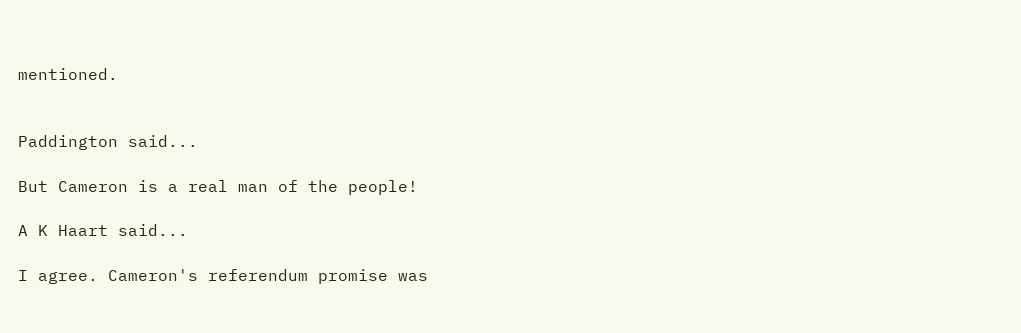mentioned.


Paddington said...

But Cameron is a real man of the people!

A K Haart said...

I agree. Cameron's referendum promise was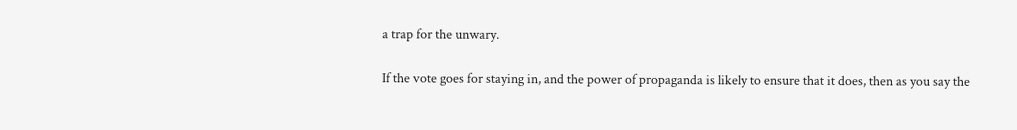a trap for the unwary.

If the vote goes for staying in, and the power of propaganda is likely to ensure that it does, then as you say the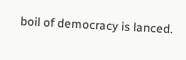boil of democracy is lanced.